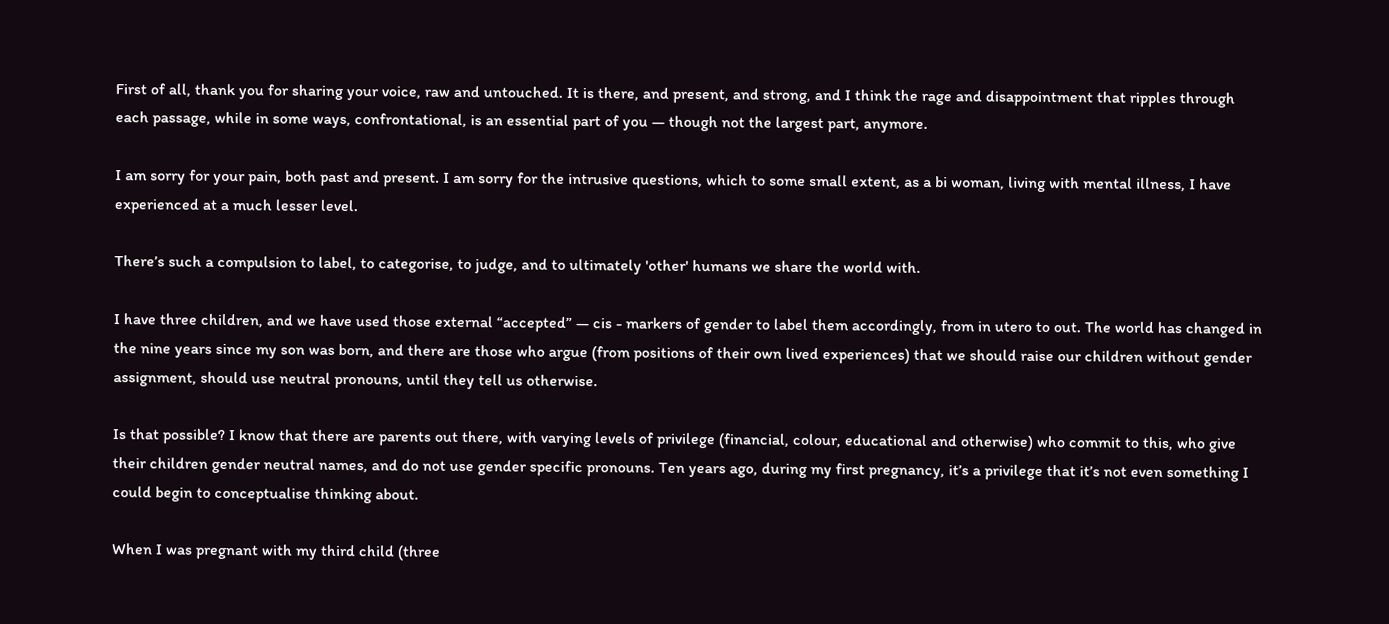First of all, thank you for sharing your voice, raw and untouched. It is there, and present, and strong, and I think the rage and disappointment that ripples through each passage, while in some ways, confrontational, is an essential part of you — though not the largest part, anymore.

I am sorry for your pain, both past and present. I am sorry for the intrusive questions, which to some small extent, as a bi woman, living with mental illness, I have experienced at a much lesser level.

There’s such a compulsion to label, to categorise, to judge, and to ultimately 'other' humans we share the world with.

I have three children, and we have used those external “accepted” — cis - markers of gender to label them accordingly, from in utero to out. The world has changed in the nine years since my son was born, and there are those who argue (from positions of their own lived experiences) that we should raise our children without gender assignment, should use neutral pronouns, until they tell us otherwise.

Is that possible? I know that there are parents out there, with varying levels of privilege (financial, colour, educational and otherwise) who commit to this, who give their children gender neutral names, and do not use gender specific pronouns. Ten years ago, during my first pregnancy, it’s a privilege that it’s not even something I could begin to conceptualise thinking about.

When I was pregnant with my third child (three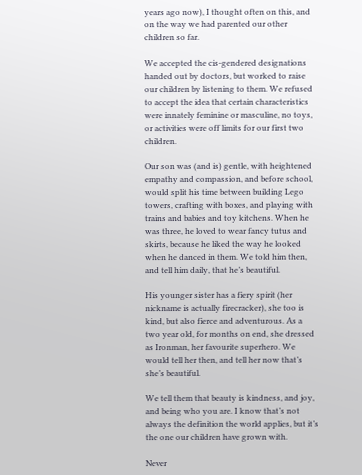years ago now), I thought often on this, and on the way we had parented our other children so far.

We accepted the cis-gendered designations handed out by doctors, but worked to raise our children by listening to them. We refused to accept the idea that certain characteristics were innately feminine or masculine, no toys, or activities were off limits for our first two children.

Our son was (and is) gentle, with heightened empathy and compassion, and before school, would split his time between building Lego towers, crafting with boxes, and playing with trains and babies and toy kitchens. When he was three, he loved to wear fancy tutus and skirts, because he liked the way he looked when he danced in them. We told him then, and tell him daily, that he’s beautiful.

His younger sister has a fiery spirit (her nickname is actually firecracker), she too is kind, but also fierce and adventurous. As a two year old, for months on end, she dressed as Ironman, her favourite superhero. We would tell her then, and tell her now that’s she’s beautiful.

We tell them that beauty is kindness, and joy, and being who you are. I know that’s not always the definition the world applies, but it’s the one our children have grown with.

Never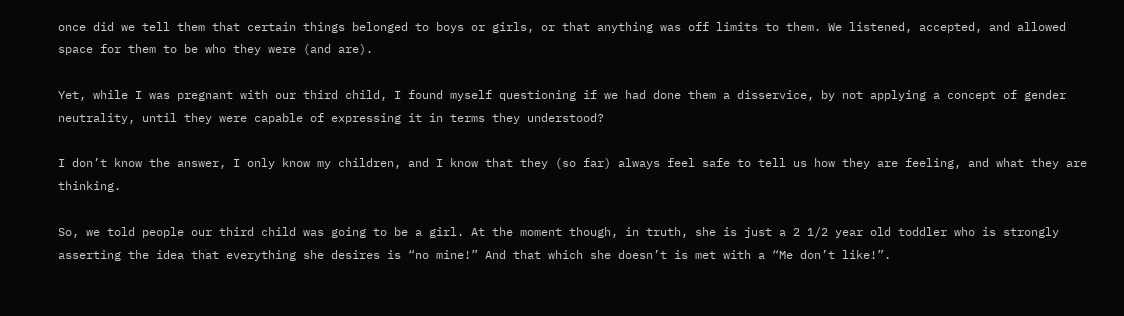once did we tell them that certain things belonged to boys or girls, or that anything was off limits to them. We listened, accepted, and allowed space for them to be who they were (and are).

Yet, while I was pregnant with our third child, I found myself questioning if we had done them a disservice, by not applying a concept of gender neutrality, until they were capable of expressing it in terms they understood?

I don’t know the answer, I only know my children, and I know that they (so far) always feel safe to tell us how they are feeling, and what they are thinking.

So, we told people our third child was going to be a girl. At the moment though, in truth, she is just a 2 1/2 year old toddler who is strongly asserting the idea that everything she desires is “no mine!” And that which she doesn’t is met with a “Me don’t like!”.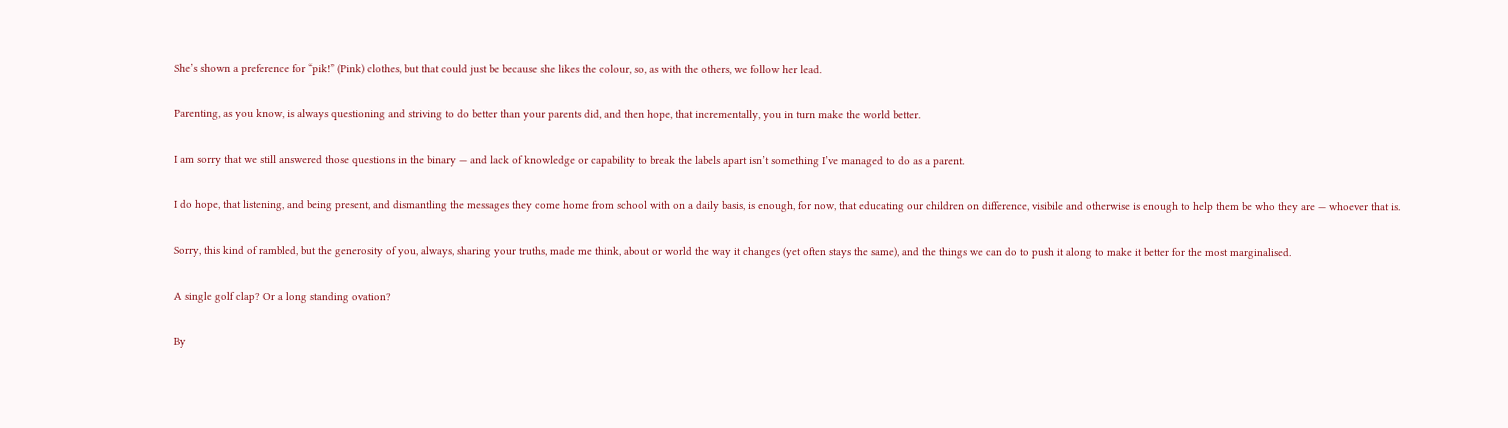She’s shown a preference for “pik!” (Pink) clothes, but that could just be because she likes the colour, so, as with the others, we follow her lead.

Parenting, as you know, is always questioning and striving to do better than your parents did, and then hope, that incrementally, you in turn make the world better.

I am sorry that we still answered those questions in the binary — and lack of knowledge or capability to break the labels apart isn’t something I’ve managed to do as a parent.

I do hope, that listening, and being present, and dismantling the messages they come home from school with on a daily basis, is enough, for now, that educating our children on difference, visibile and otherwise is enough to help them be who they are — whoever that is.

Sorry, this kind of rambled, but the generosity of you, always, sharing your truths, made me think, about or world the way it changes (yet often stays the same), and the things we can do to push it along to make it better for the most marginalised.

A single golf clap? Or a long standing ovation?

By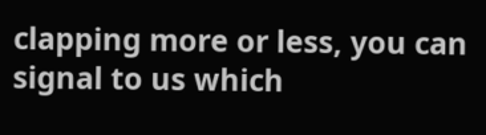clapping more or less, you can signal to us which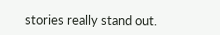stories really stand out.